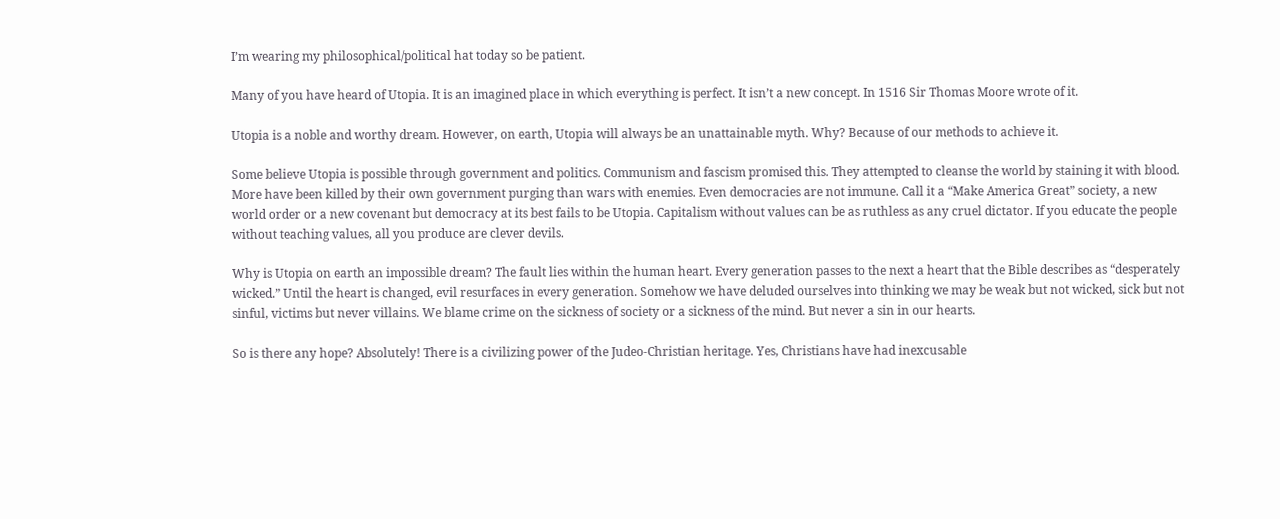I’m wearing my philosophical/political hat today so be patient.

Many of you have heard of Utopia. It is an imagined place in which everything is perfect. It isn’t a new concept. In 1516 Sir Thomas Moore wrote of it.

Utopia is a noble and worthy dream. However, on earth, Utopia will always be an unattainable myth. Why? Because of our methods to achieve it.

Some believe Utopia is possible through government and politics. Communism and fascism promised this. They attempted to cleanse the world by staining it with blood. More have been killed by their own government purging than wars with enemies. Even democracies are not immune. Call it a “Make America Great” society, a new world order or a new covenant but democracy at its best fails to be Utopia. Capitalism without values can be as ruthless as any cruel dictator. If you educate the people without teaching values, all you produce are clever devils.

Why is Utopia on earth an impossible dream? The fault lies within the human heart. Every generation passes to the next a heart that the Bible describes as “desperately wicked.” Until the heart is changed, evil resurfaces in every generation. Somehow we have deluded ourselves into thinking we may be weak but not wicked, sick but not sinful, victims but never villains. We blame crime on the sickness of society or a sickness of the mind. But never a sin in our hearts.

So is there any hope? Absolutely! There is a civilizing power of the Judeo-Christian heritage. Yes, Christians have had inexcusable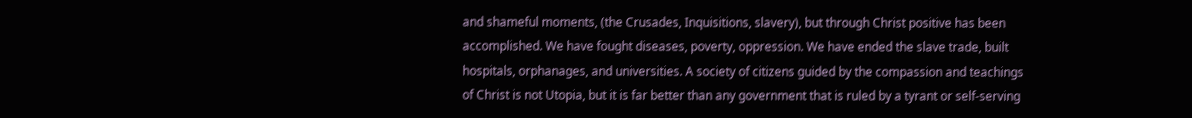and shameful moments, (the Crusades, Inquisitions, slavery), but through Christ positive has been accomplished. We have fought diseases, poverty, oppression. We have ended the slave trade, built hospitals, orphanages, and universities. A society of citizens guided by the compassion and teachings of Christ is not Utopia, but it is far better than any government that is ruled by a tyrant or self-serving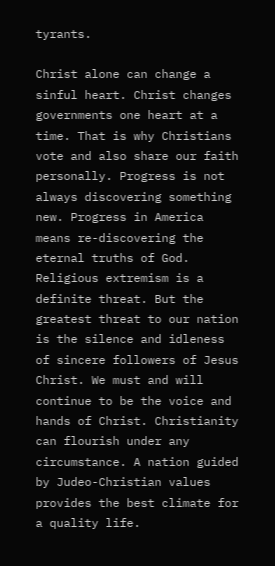tyrants.

Christ alone can change a sinful heart. Christ changes governments one heart at a time. That is why Christians vote and also share our faith personally. Progress is not always discovering something new. Progress in America means re-discovering the eternal truths of God. Religious extremism is a definite threat. But the greatest threat to our nation is the silence and idleness of sincere followers of Jesus Christ. We must and will continue to be the voice and hands of Christ. Christianity can flourish under any circumstance. A nation guided by Judeo-Christian values provides the best climate for a quality life.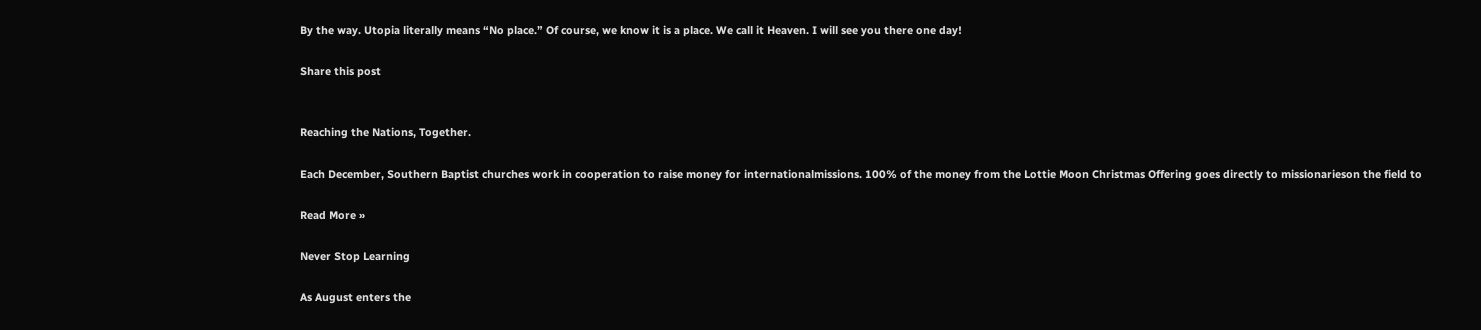By the way. Utopia literally means “No place.” Of course, we know it is a place. We call it Heaven. I will see you there one day!

Share this post


Reaching the Nations, Together.

Each December, Southern Baptist churches work in cooperation to raise money for internationalmissions. 100% of the money from the Lottie Moon Christmas Offering goes directly to missionarieson the field to

Read More »

Never Stop Learning

As August enters the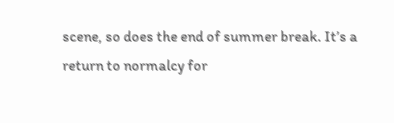scene, so does the end of summer break. It’s a return to normalcy for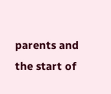parents and the start of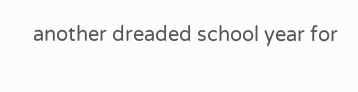another dreaded school year for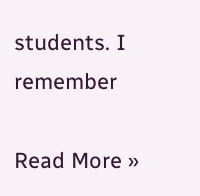students. I remember

Read More »